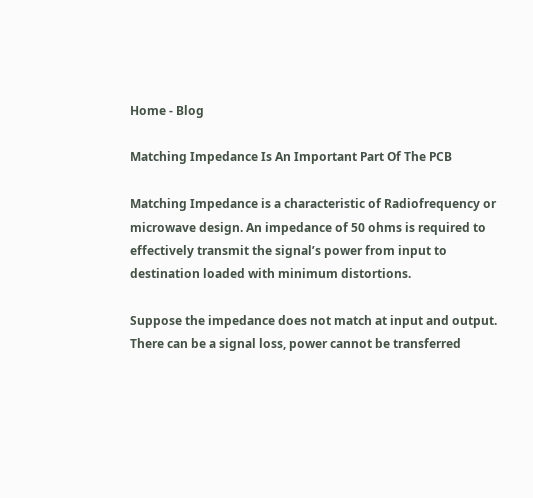Home - Blog

Matching Impedance Is An Important Part Of The PCB

Matching Impedance is a characteristic of Radiofrequency or microwave design. An impedance of 50 ohms is required to effectively transmit the signal’s power from input to destination loaded with minimum distortions.

Suppose the impedance does not match at input and output. There can be a signal loss, power cannot be transferred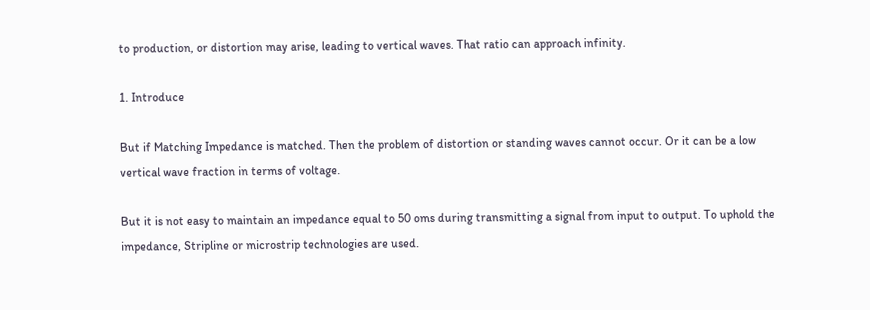to production, or distortion may arise, leading to vertical waves. That ratio can approach infinity.

1. Introduce

But if Matching Impedance is matched. Then the problem of distortion or standing waves cannot occur. Or it can be a low vertical wave fraction in terms of voltage.

But it is not easy to maintain an impedance equal to 50 oms during transmitting a signal from input to output. To uphold the impedance, Stripline or microstrip technologies are used.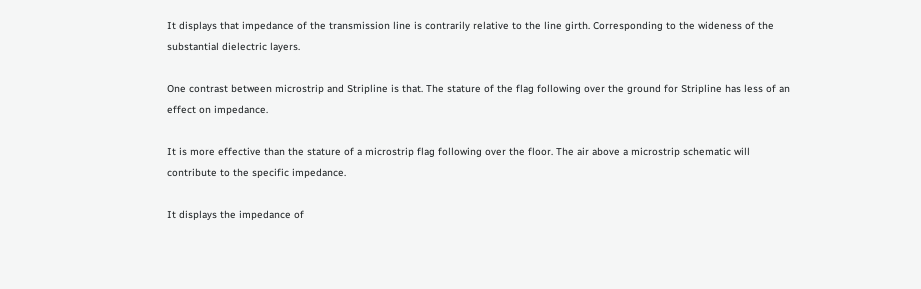It displays that impedance of the transmission line is contrarily relative to the line girth. Corresponding to the wideness of the substantial dielectric layers.

One contrast between microstrip and Stripline is that. The stature of the flag following over the ground for Stripline has less of an effect on impedance.

It is more effective than the stature of a microstrip flag following over the floor. The air above a microstrip schematic will contribute to the specific impedance.

It displays the impedance of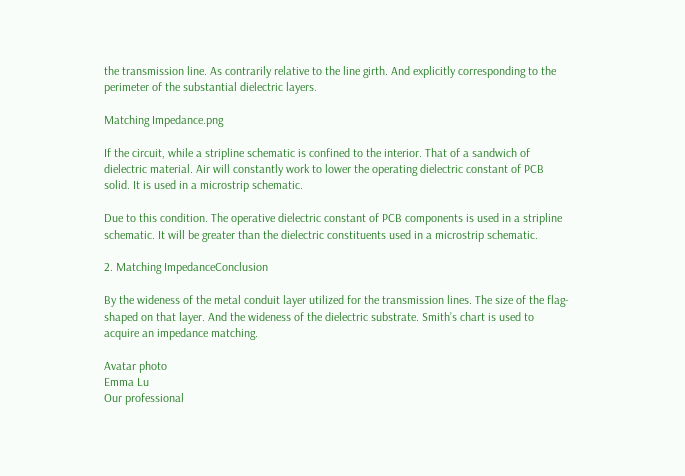the transmission line. As contrarily relative to the line girth. And explicitly corresponding to the perimeter of the substantial dielectric layers.

Matching Impedance.png

If the circuit, while a stripline schematic is confined to the interior. That of a sandwich of dielectric material. Air will constantly work to lower the operating dielectric constant of PCB solid. It is used in a microstrip schematic.

Due to this condition. The operative dielectric constant of PCB components is used in a stripline schematic. It will be greater than the dielectric constituents used in a microstrip schematic.

2. Matching ImpedanceConclusion

By the wideness of the metal conduit layer utilized for the transmission lines. The size of the flag-shaped on that layer. And the wideness of the dielectric substrate. Smith’s chart is used to acquire an impedance matching.

Avatar photo
Emma Lu
Our professional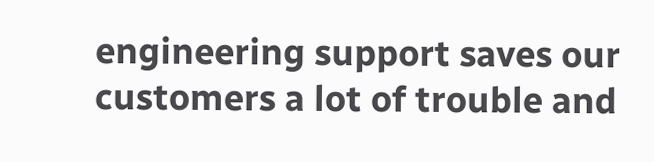engineering support saves our customers a lot of trouble and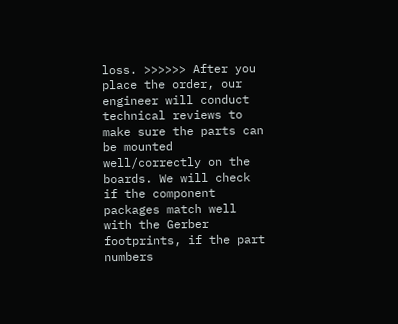loss. >>>>>> After you place the order, our engineer will conduct technical reviews to make sure the parts can be mounted well/correctly on the boards. We will check if the component packages match well with the Gerber footprints, if the part numbers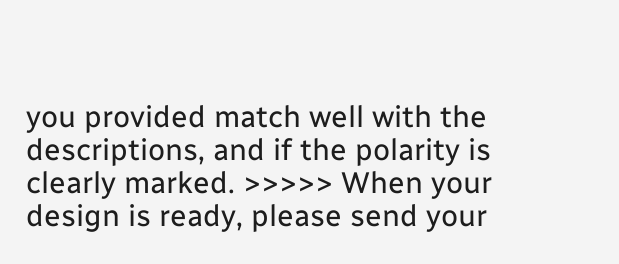you provided match well with the descriptions, and if the polarity is clearly marked. >>>>> When your design is ready, please send your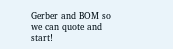Gerber and BOM so we can quote and start!